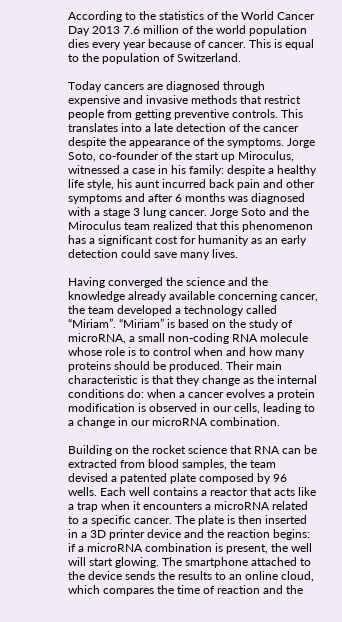According to the statistics of the World Cancer Day 2013 7.6 million of the world population dies every year because of cancer. This is equal to the population of Switzerland.

Today cancers are diagnosed through expensive and invasive methods that restrict people from getting preventive controls. This translates into a late detection of the cancer despite the appearance of the symptoms. Jorge Soto, co-founder of the start up Miroculus, witnessed a case in his family: despite a healthy life style, his aunt incurred back pain and other symptoms and after 6 months was diagnosed with a stage 3 lung cancer. Jorge Soto and the Miroculus team realized that this phenomenon has a significant cost for humanity as an early detection could save many lives.

Having converged the science and the knowledge already available concerning cancer, the team developed a technology called “Miriam”. “Miriam” is based on the study of microRNA, a small non-coding RNA molecule whose role is to control when and how many proteins should be produced. Their main characteristic is that they change as the internal conditions do: when a cancer evolves a protein modification is observed in our cells, leading to a change in our microRNA combination.

Building on the rocket science that RNA can be extracted from blood samples, the team devised a patented plate composed by 96 wells. Each well contains a reactor that acts like a trap when it encounters a microRNA related to a specific cancer. The plate is then inserted in a 3D printer device and the reaction begins: if a microRNA combination is present, the well will start glowing. The smartphone attached to the device sends the results to an online cloud, which compares the time of reaction and the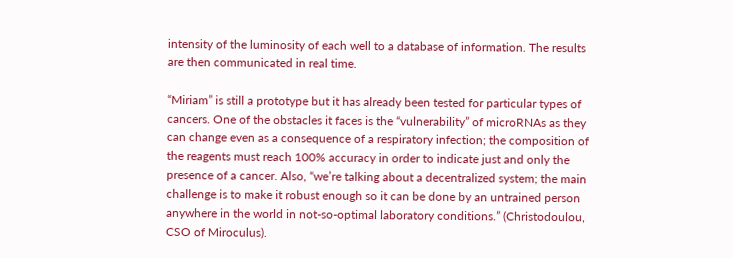intensity of the luminosity of each well to a database of information. The results are then communicated in real time.

“Miriam” is still a prototype but it has already been tested for particular types of cancers. One of the obstacles it faces is the “vulnerability” of microRNAs as they can change even as a consequence of a respiratory infection; the composition of the reagents must reach 100% accuracy in order to indicate just and only the presence of a cancer. Also, “we’re talking about a decentralized system; the main challenge is to make it robust enough so it can be done by an untrained person anywhere in the world in not-so-optimal laboratory conditions.” (Christodoulou, CSO of Miroculus).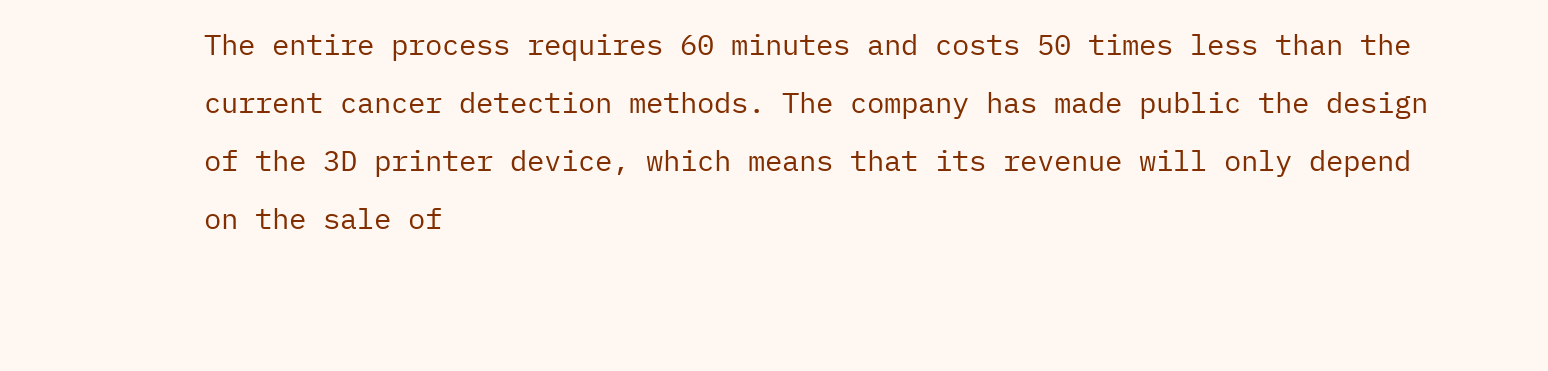The entire process requires 60 minutes and costs 50 times less than the current cancer detection methods. The company has made public the design of the 3D printer device, which means that its revenue will only depend on the sale of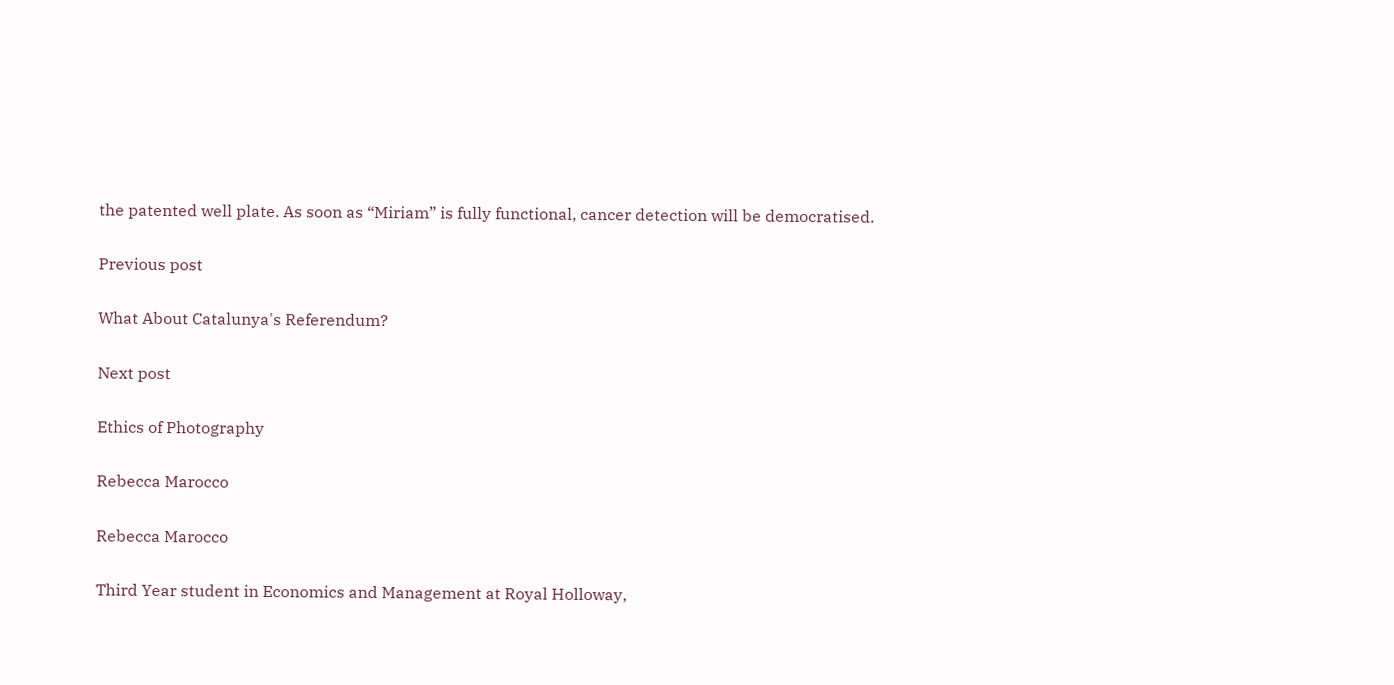the patented well plate. As soon as “Miriam” is fully functional, cancer detection will be democratised.

Previous post

What About Catalunya's Referendum?

Next post

Ethics of Photography

Rebecca Marocco

Rebecca Marocco

Third Year student in Economics and Management at Royal Holloway,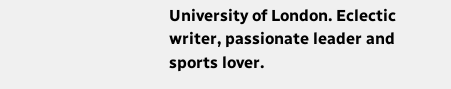University of London. Eclectic writer, passionate leader and sports lover.